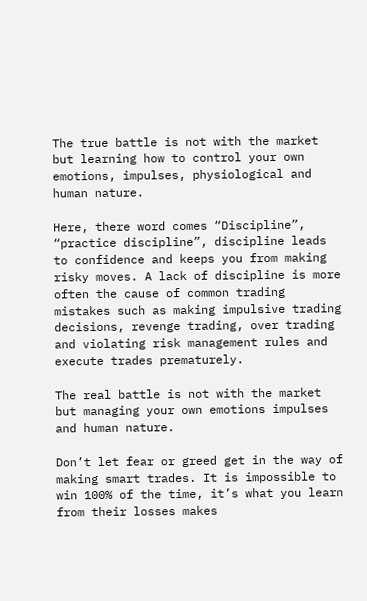The true battle is not with the market but learning how to control your own emotions, impulses, physiological and human nature.

Here, there word comes “Discipline”, “practice discipline”, discipline leads to confidence and keeps you from making risky moves. A lack of discipline is more often the cause of common trading mistakes such as making impulsive trading decisions, revenge trading, over trading and violating risk management rules and execute trades prematurely.

The real battle is not with the market but managing your own emotions impulses and human nature.

Don’t let fear or greed get in the way of making smart trades. It is impossible to win 100% of the time, it’s what you learn from their losses makes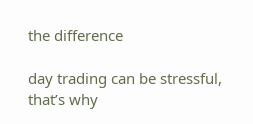the difference

day trading can be stressful, that’s why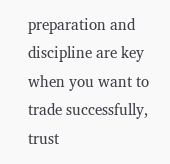preparation and discipline are key when you want to trade successfully, trust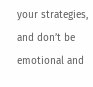your strategies, and don’t be emotional and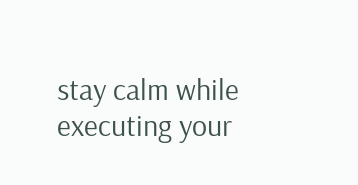stay calm while executing your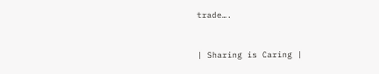trade….


| Sharing is Caring |